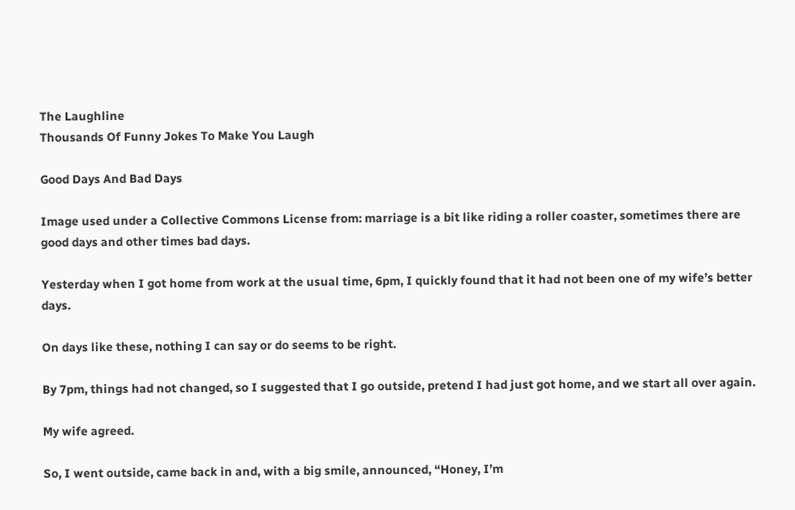The Laughline
Thousands Of Funny Jokes To Make You Laugh

Good Days And Bad Days

Image used under a Collective Commons License from: marriage is a bit like riding a roller coaster, sometimes there are good days and other times bad days.

Yesterday when I got home from work at the usual time, 6pm, I quickly found that it had not been one of my wife’s better days.

On days like these, nothing I can say or do seems to be right.

By 7pm, things had not changed, so I suggested that I go outside, pretend I had just got home, and we start all over again.

My wife agreed.

So, I went outside, came back in and, with a big smile, announced, “Honey, I’m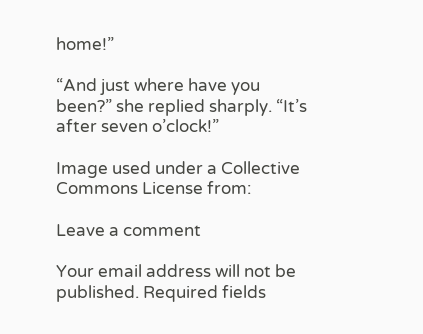home!”

“And just where have you been?” she replied sharply. “It’s after seven o’clock!”

Image used under a Collective Commons License from:

Leave a comment

Your email address will not be published. Required fields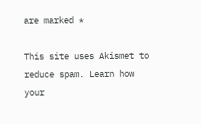are marked *

This site uses Akismet to reduce spam. Learn how your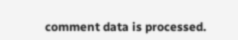comment data is processed.